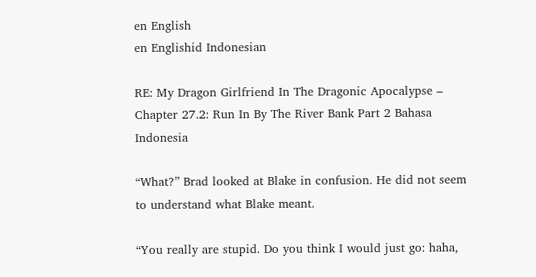en English
en Englishid Indonesian

RE: My Dragon Girlfriend In The Dragonic Apocalypse – Chapter 27.2: Run In By The River Bank Part 2 Bahasa Indonesia

“What?” Brad looked at Blake in confusion. He did not seem to understand what Blake meant.

“You really are stupid. Do you think I would just go: haha,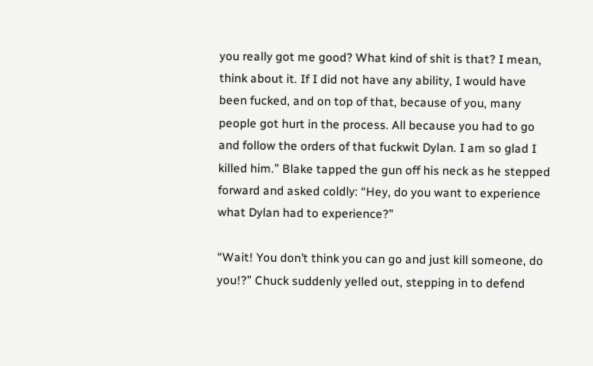you really got me good? What kind of shit is that? I mean, think about it. If I did not have any ability, I would have been fucked, and on top of that, because of you, many people got hurt in the process. All because you had to go and follow the orders of that fuckwit Dylan. I am so glad I killed him.” Blake tapped the gun off his neck as he stepped forward and asked coldly: “Hey, do you want to experience what Dylan had to experience?”

“Wait! You don’t think you can go and just kill someone, do you!?” Chuck suddenly yelled out, stepping in to defend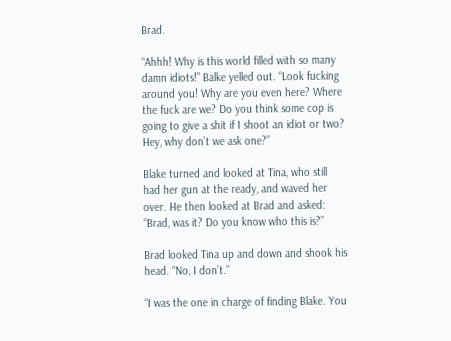Brad.

“Ahhh! Why is this world filled with so many damn idiots!” Balke yelled out. “Look fucking around you! Why are you even here? Where the fuck are we? Do you think some cop is going to give a shit if I shoot an idiot or two? Hey, why don’t we ask one?”

Blake turned and looked at Tina, who still had her gun at the ready, and waved her over. He then looked at Brad and asked: “Brad, was it? Do you know who this is?”

Brad looked Tina up and down and shook his head. “No, I don’t.”

“I was the one in charge of finding Blake. You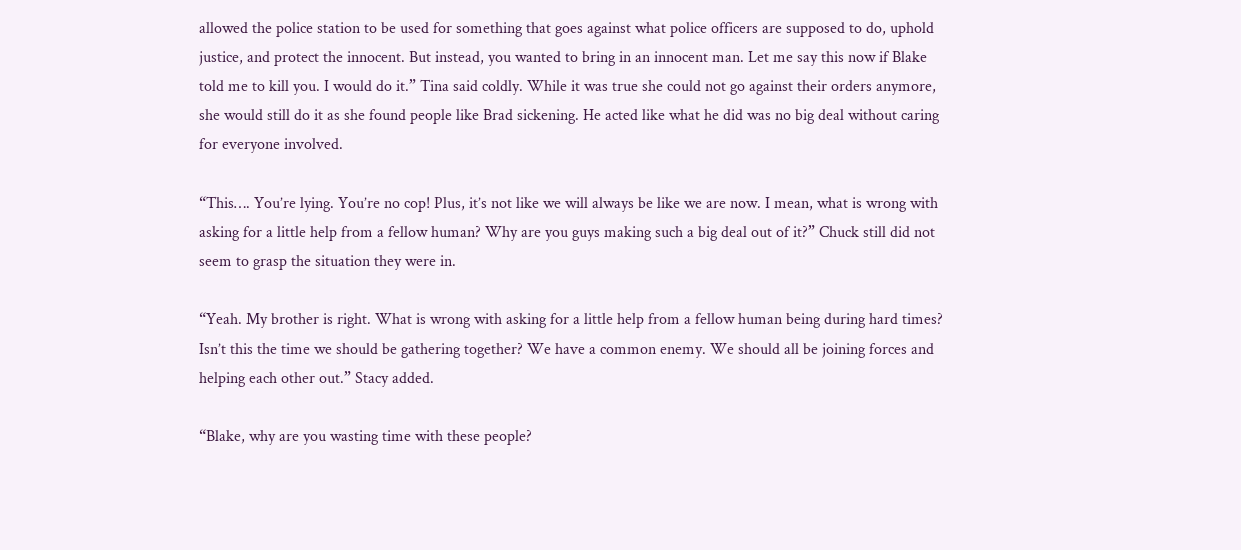allowed the police station to be used for something that goes against what police officers are supposed to do, uphold justice, and protect the innocent. But instead, you wanted to bring in an innocent man. Let me say this now if Blake told me to kill you. I would do it.” Tina said coldly. While it was true she could not go against their orders anymore, she would still do it as she found people like Brad sickening. He acted like what he did was no big deal without caring for everyone involved.

“This…. You’re lying. You’re no cop! Plus, it’s not like we will always be like we are now. I mean, what is wrong with asking for a little help from a fellow human? Why are you guys making such a big deal out of it?” Chuck still did not seem to grasp the situation they were in.

“Yeah. My brother is right. What is wrong with asking for a little help from a fellow human being during hard times? Isn’t this the time we should be gathering together? We have a common enemy. We should all be joining forces and helping each other out.” Stacy added.

“Blake, why are you wasting time with these people?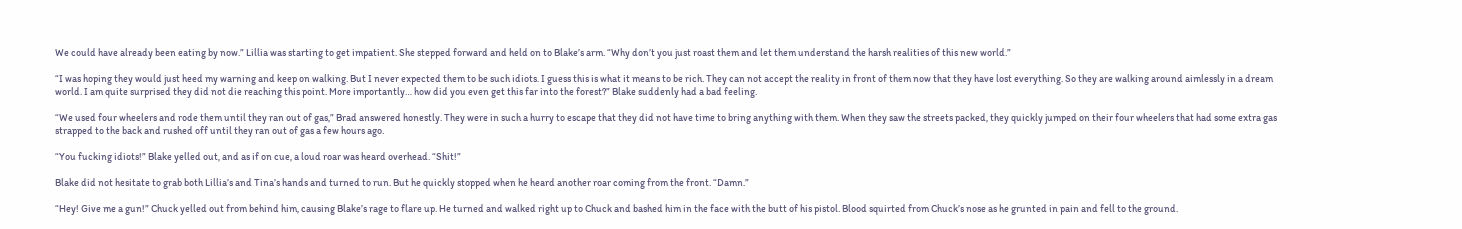We could have already been eating by now.” Lillia was starting to get impatient. She stepped forward and held on to Blake’s arm. “Why don’t you just roast them and let them understand the harsh realities of this new world.”

“I was hoping they would just heed my warning and keep on walking. But I never expected them to be such idiots. I guess this is what it means to be rich. They can not accept the reality in front of them now that they have lost everything. So they are walking around aimlessly in a dream world. I am quite surprised they did not die reaching this point. More importantly… how did you even get this far into the forest?” Blake suddenly had a bad feeling.

“We used four wheelers and rode them until they ran out of gas,” Brad answered honestly. They were in such a hurry to escape that they did not have time to bring anything with them. When they saw the streets packed, they quickly jumped on their four wheelers that had some extra gas strapped to the back and rushed off until they ran out of gas a few hours ago.

“You fucking idiots!” Blake yelled out, and as if on cue, a loud roar was heard overhead. “Shit!”

Blake did not hesitate to grab both Lillia’s and Tina’s hands and turned to run. But he quickly stopped when he heard another roar coming from the front. “Damn.”

“Hey! Give me a gun!” Chuck yelled out from behind him, causing Blake’s rage to flare up. He turned and walked right up to Chuck and bashed him in the face with the butt of his pistol. Blood squirted from Chuck’s nose as he grunted in pain and fell to the ground.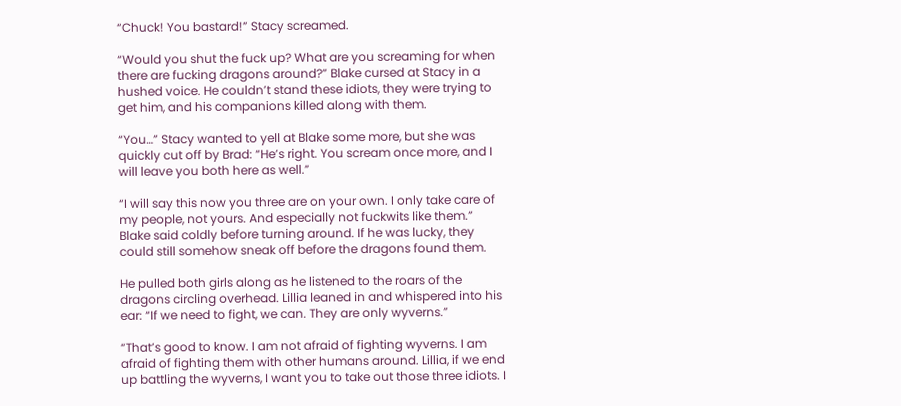“Chuck! You bastard!” Stacy screamed.

“Would you shut the fuck up? What are you screaming for when there are fucking dragons around?” Blake cursed at Stacy in a hushed voice. He couldn’t stand these idiots, they were trying to get him, and his companions killed along with them.

“You…” Stacy wanted to yell at Blake some more, but she was quickly cut off by Brad: “He’s right. You scream once more, and I will leave you both here as well.”

“I will say this now you three are on your own. I only take care of my people, not yours. And especially not fuckwits like them.” Blake said coldly before turning around. If he was lucky, they could still somehow sneak off before the dragons found them.

He pulled both girls along as he listened to the roars of the dragons circling overhead. Lillia leaned in and whispered into his ear: “If we need to fight, we can. They are only wyverns.”

“That’s good to know. I am not afraid of fighting wyverns. I am afraid of fighting them with other humans around. Lillia, if we end up battling the wyverns, I want you to take out those three idiots. I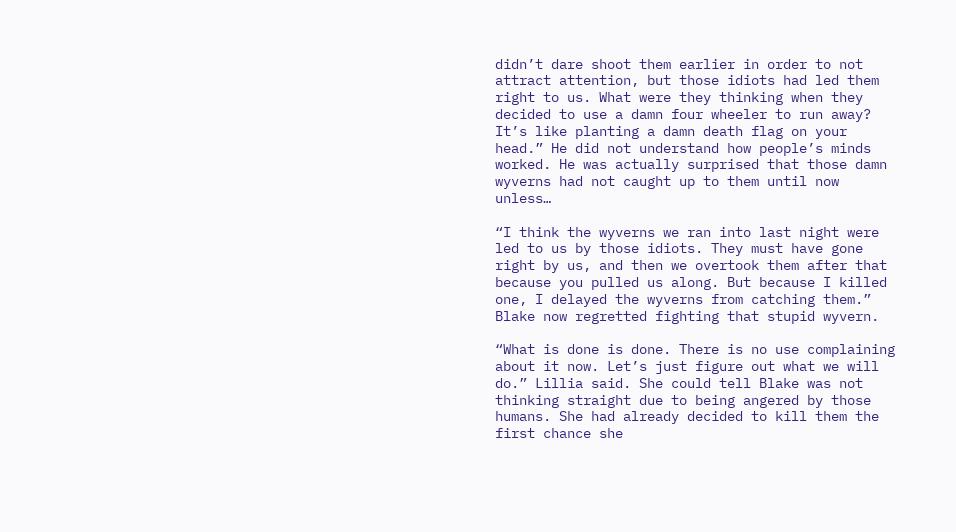didn’t dare shoot them earlier in order to not attract attention, but those idiots had led them right to us. What were they thinking when they decided to use a damn four wheeler to run away? It’s like planting a damn death flag on your head.” He did not understand how people’s minds worked. He was actually surprised that those damn wyverns had not caught up to them until now unless…

“I think the wyverns we ran into last night were led to us by those idiots. They must have gone right by us, and then we overtook them after that because you pulled us along. But because I killed one, I delayed the wyverns from catching them.” Blake now regretted fighting that stupid wyvern.

“What is done is done. There is no use complaining about it now. Let’s just figure out what we will do.” Lillia said. She could tell Blake was not thinking straight due to being angered by those humans. She had already decided to kill them the first chance she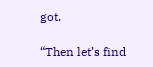got.

“Then let’s find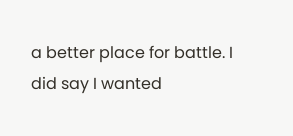a better place for battle. I did say I wanted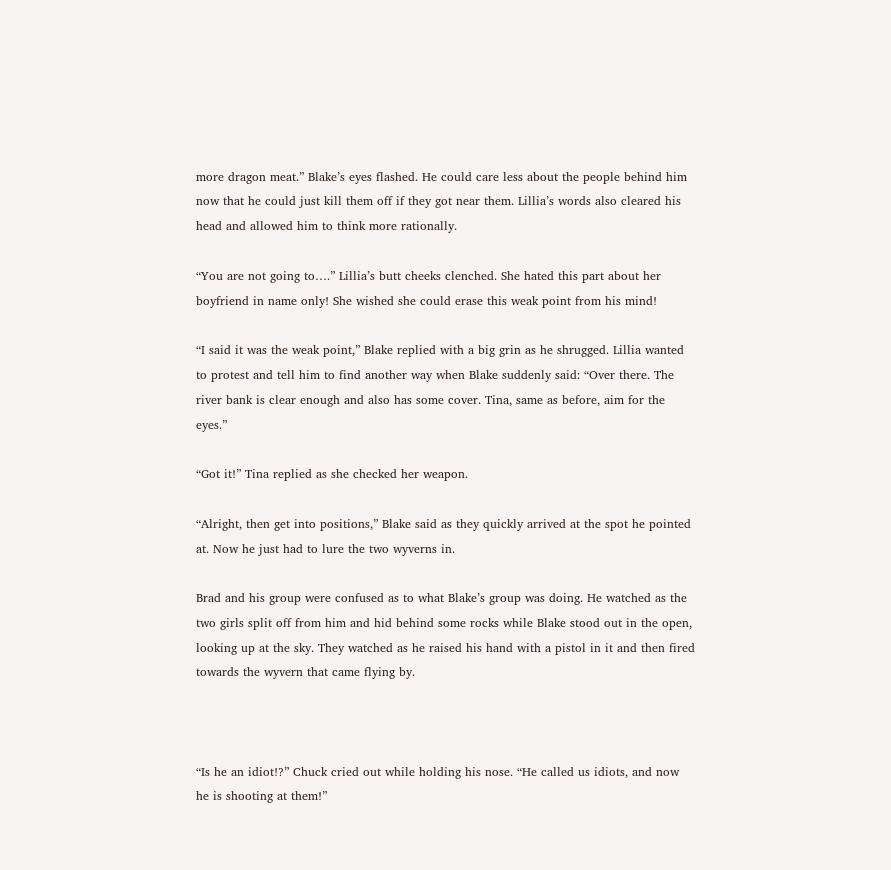more dragon meat.” Blake’s eyes flashed. He could care less about the people behind him now that he could just kill them off if they got near them. Lillia’s words also cleared his head and allowed him to think more rationally.

“You are not going to….” Lillia’s butt cheeks clenched. She hated this part about her boyfriend in name only! She wished she could erase this weak point from his mind!

“I said it was the weak point,” Blake replied with a big grin as he shrugged. Lillia wanted to protest and tell him to find another way when Blake suddenly said: “Over there. The river bank is clear enough and also has some cover. Tina, same as before, aim for the eyes.”

“Got it!” Tina replied as she checked her weapon.

“Alright, then get into positions,” Blake said as they quickly arrived at the spot he pointed at. Now he just had to lure the two wyverns in.

Brad and his group were confused as to what Blake’s group was doing. He watched as the two girls split off from him and hid behind some rocks while Blake stood out in the open, looking up at the sky. They watched as he raised his hand with a pistol in it and then fired towards the wyvern that came flying by.



“Is he an idiot!?” Chuck cried out while holding his nose. “He called us idiots, and now he is shooting at them!”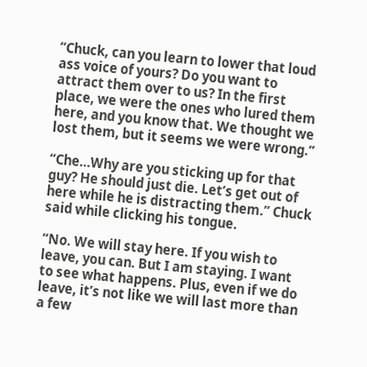“Chuck, can you learn to lower that loud ass voice of yours? Do you want to attract them over to us? In the first place, we were the ones who lured them here, and you know that. We thought we lost them, but it seems we were wrong.”

“Che…Why are you sticking up for that guy? He should just die. Let’s get out of here while he is distracting them.” Chuck said while clicking his tongue.

“No. We will stay here. If you wish to leave, you can. But I am staying. I want to see what happens. Plus, even if we do leave, it’s not like we will last more than a few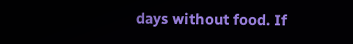days without food. If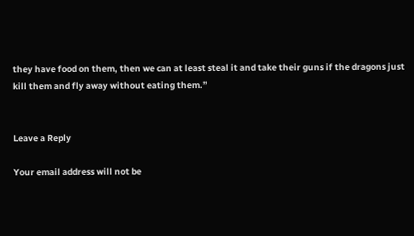they have food on them, then we can at least steal it and take their guns if the dragons just kill them and fly away without eating them.”


Leave a Reply

Your email address will not be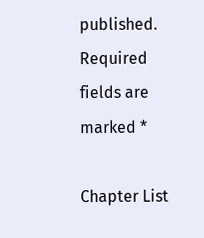published. Required fields are marked *

Chapter List